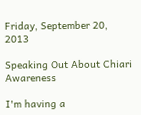Friday, September 20, 2013

Speaking Out About Chiari Awareness

I'm having a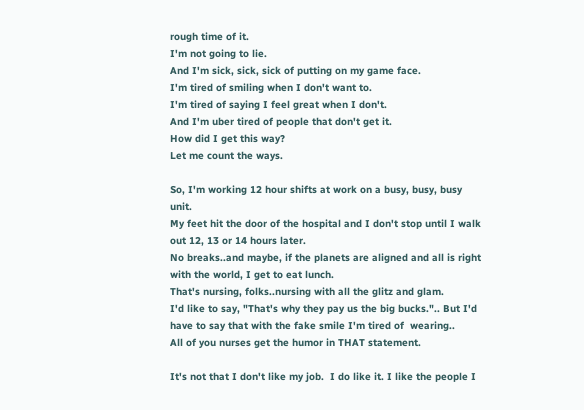rough time of it.
I'm not going to lie.
And I'm sick, sick, sick of putting on my game face.
I'm tired of smiling when I don't want to.
I'm tired of saying I feel great when I don't.
And I'm uber tired of people that don't get it.
How did I get this way?
Let me count the ways.

So, I'm working 12 hour shifts at work on a busy, busy, busy unit.
My feet hit the door of the hospital and I don't stop until I walk out 12, 13 or 14 hours later.
No breaks..and maybe, if the planets are aligned and all is right with the world, I get to eat lunch.
That's nursing, folks..nursing with all the glitz and glam.
I'd like to say, "That's why they pay us the big bucks.".. But I'd have to say that with the fake smile I'm tired of  wearing..
All of you nurses get the humor in THAT statement.

It's not that I don't like my job.  I do like it. I like the people I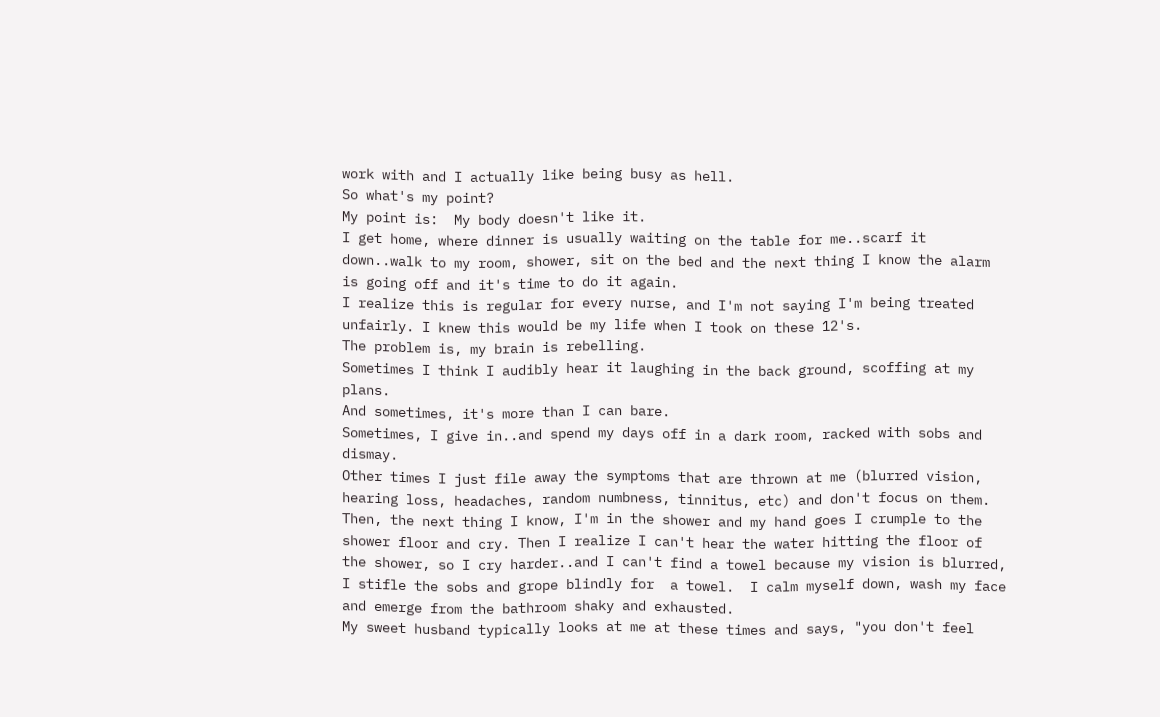work with and I actually like being busy as hell.
So what's my point?
My point is:  My body doesn't like it.
I get home, where dinner is usually waiting on the table for me..scarf it down..walk to my room, shower, sit on the bed and the next thing I know the alarm is going off and it's time to do it again.
I realize this is regular for every nurse, and I'm not saying I'm being treated unfairly. I knew this would be my life when I took on these 12's.
The problem is, my brain is rebelling.
Sometimes I think I audibly hear it laughing in the back ground, scoffing at my plans.
And sometimes, it's more than I can bare.
Sometimes, I give in..and spend my days off in a dark room, racked with sobs and dismay.
Other times I just file away the symptoms that are thrown at me (blurred vision, hearing loss, headaches, random numbness, tinnitus, etc) and don't focus on them.
Then, the next thing I know, I'm in the shower and my hand goes I crumple to the shower floor and cry. Then I realize I can't hear the water hitting the floor of the shower, so I cry harder..and I can't find a towel because my vision is blurred, I stifle the sobs and grope blindly for  a towel.  I calm myself down, wash my face and emerge from the bathroom shaky and exhausted.
My sweet husband typically looks at me at these times and says, "you don't feel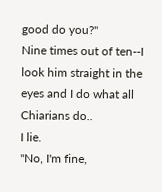good do you?"
Nine times out of ten--I look him straight in the eyes and I do what all Chiarians do..
I lie.
"No, I'm fine,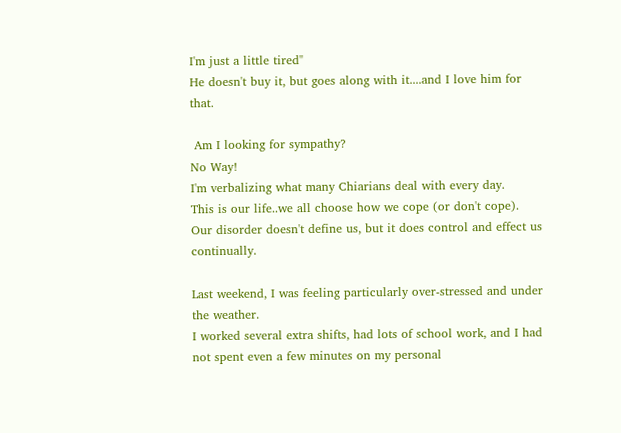I'm just a little tired"
He doesn't buy it, but goes along with it....and I love him for that.

 Am I looking for sympathy?
No Way!
I'm verbalizing what many Chiarians deal with every day.
This is our life..we all choose how we cope (or don't cope).
Our disorder doesn't define us, but it does control and effect us continually.

Last weekend, I was feeling particularly over-stressed and under the weather.
I worked several extra shifts, had lots of school work, and I had not spent even a few minutes on my personal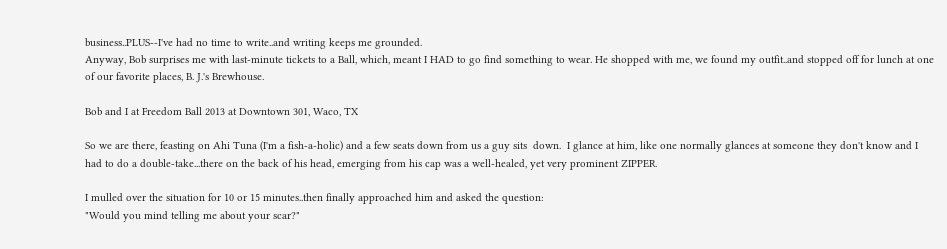business..PLUS--I've had no time to write..and writing keeps me grounded.
Anyway, Bob surprises me with last-minute tickets to a Ball, which, meant I HAD to go find something to wear. He shopped with me, we found my outfit..and stopped off for lunch at one of our favorite places, B. J.'s Brewhouse.

Bob and I at Freedom Ball 2013 at Downtown 301, Waco, TX

So we are there, feasting on Ahi Tuna (I'm a fish-a-holic) and a few seats down from us a guy sits  down.  I glance at him, like one normally glances at someone they don't know and I had to do a double-take...there on the back of his head, emerging from his cap was a well-healed, yet very prominent ZIPPER.

I mulled over the situation for 10 or 15 minutes..then finally approached him and asked the question:
"Would you mind telling me about your scar?"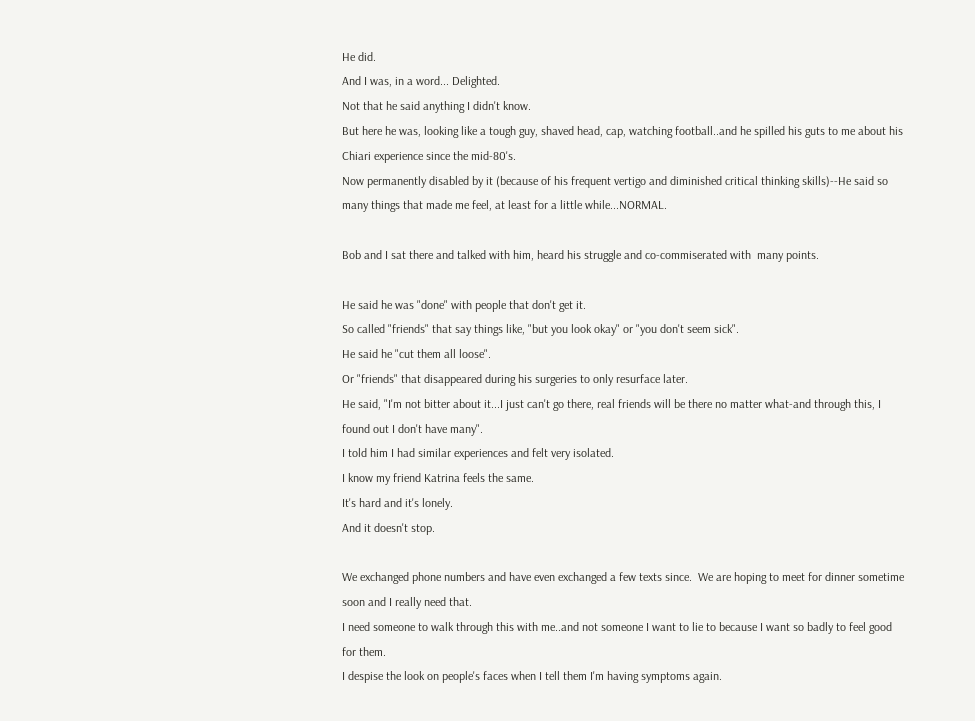He did.
And I was, in a word... Delighted.
Not that he said anything I didn't know.
But here he was, looking like a tough guy, shaved head, cap, watching football..and he spilled his guts to me about his Chiari experience since the mid-80's.
Now permanently disabled by it (because of his frequent vertigo and diminished critical thinking skills)--He said so many things that made me feel, at least for a little while...NORMAL.

Bob and I sat there and talked with him, heard his struggle and co-commiserated with  many points.

He said he was "done" with people that don't get it.
So called "friends" that say things like, "but you look okay" or "you don't seem sick".
He said he "cut them all loose".
Or "friends" that disappeared during his surgeries to only resurface later.
He said, "I'm not bitter about it...I just can't go there, real friends will be there no matter what-and through this, I found out I don't have many".
I told him I had similar experiences and felt very isolated.
I know my friend Katrina feels the same.
It's hard and it's lonely.
And it doesn't stop.

We exchanged phone numbers and have even exchanged a few texts since.  We are hoping to meet for dinner sometime soon and I really need that.
I need someone to walk through this with me..and not someone I want to lie to because I want so badly to feel good for them.
I despise the look on people's faces when I tell them I'm having symptoms again.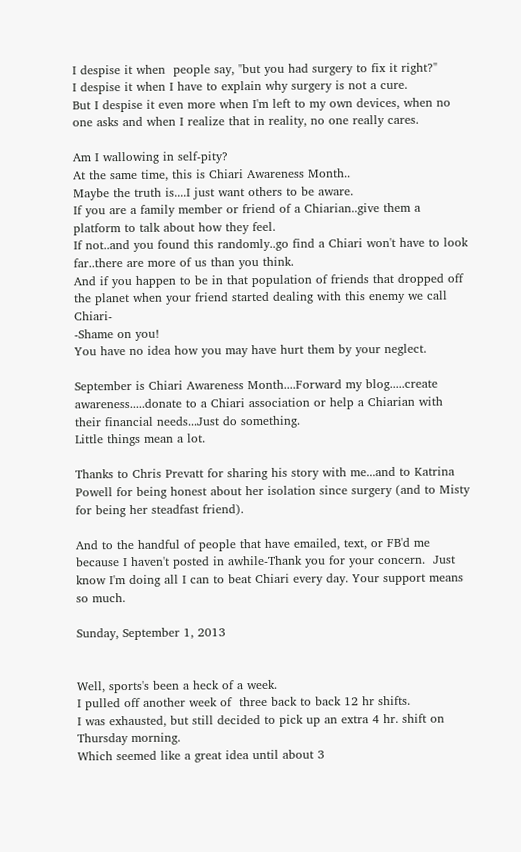I despise it when  people say, "but you had surgery to fix it right?"
I despise it when I have to explain why surgery is not a cure.
But I despise it even more when I'm left to my own devices, when no one asks and when I realize that in reality, no one really cares.

Am I wallowing in self-pity?
At the same time, this is Chiari Awareness Month..
Maybe the truth is....I just want others to be aware.
If you are a family member or friend of a Chiarian..give them a platform to talk about how they feel.
If not..and you found this randomly..go find a Chiari won't have to look far..there are more of us than you think.
And if you happen to be in that population of friends that dropped off the planet when your friend started dealing with this enemy we call Chiari-
-Shame on you!
You have no idea how you may have hurt them by your neglect.

September is Chiari Awareness Month....Forward my blog.....create awareness.....donate to a Chiari association or help a Chiarian with their financial needs...Just do something.
Little things mean a lot.

Thanks to Chris Prevatt for sharing his story with me...and to Katrina Powell for being honest about her isolation since surgery (and to Misty for being her steadfast friend).

And to the handful of people that have emailed, text, or FB'd me because I haven't posted in awhile-Thank you for your concern.  Just know I'm doing all I can to beat Chiari every day. Your support means so much.

Sunday, September 1, 2013


Well, sports's been a heck of a week.
I pulled off another week of  three back to back 12 hr shifts.
I was exhausted, but still decided to pick up an extra 4 hr. shift on Thursday morning.
Which seemed like a great idea until about 3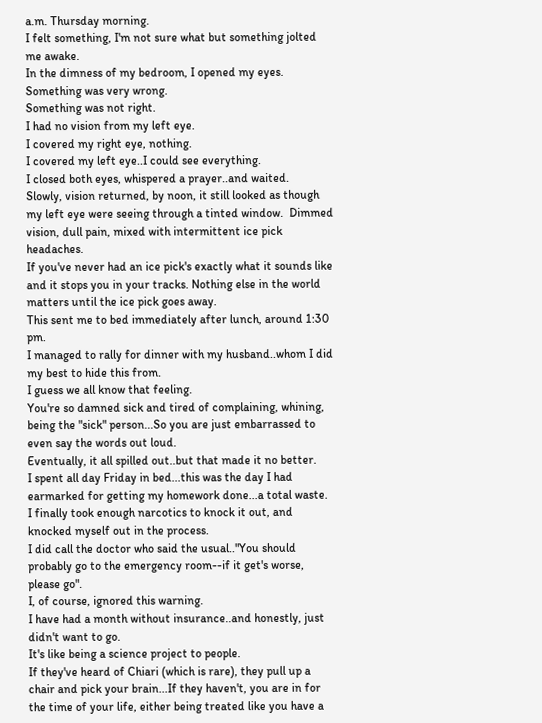a.m. Thursday morning.
I felt something, I'm not sure what but something jolted me awake.
In the dimness of my bedroom, I opened my eyes.
Something was very wrong.
Something was not right.
I had no vision from my left eye.
I covered my right eye, nothing.
I covered my left eye..I could see everything.
I closed both eyes, whispered a prayer..and waited.
Slowly, vision returned, by noon, it still looked as though my left eye were seeing through a tinted window.  Dimmed vision, dull pain, mixed with intermittent ice pick headaches.
If you've never had an ice pick's exactly what it sounds like and it stops you in your tracks. Nothing else in the world matters until the ice pick goes away.
This sent me to bed immediately after lunch, around 1:30 pm.
I managed to rally for dinner with my husband..whom I did my best to hide this from.
I guess we all know that feeling.
You're so damned sick and tired of complaining, whining, being the "sick" person...So you are just embarrassed to even say the words out loud.
Eventually, it all spilled out..but that made it no better.
I spent all day Friday in bed...this was the day I had earmarked for getting my homework done...a total waste.
I finally took enough narcotics to knock it out, and knocked myself out in the process.
I did call the doctor who said the usual.."You should probably go to the emergency room--if it get's worse, please go".
I, of course, ignored this warning.
I have had a month without insurance..and honestly, just didn't want to go.
It's like being a science project to people.
If they've heard of Chiari (which is rare), they pull up a chair and pick your brain...If they haven't, you are in for the time of your life, either being treated like you have a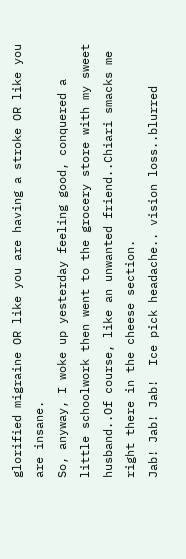glorified migraine OR like you are having a stroke OR like you are insane.
So, anyway, I woke up yesterday feeling good, conquered a little schoolwork then went to the grocery store with my sweet husband..Of course, like an unwanted friend..Chiari smacks me right there in the cheese section.
Jab! Jab! Jab!  Ice pick headache.. vision loss..blurred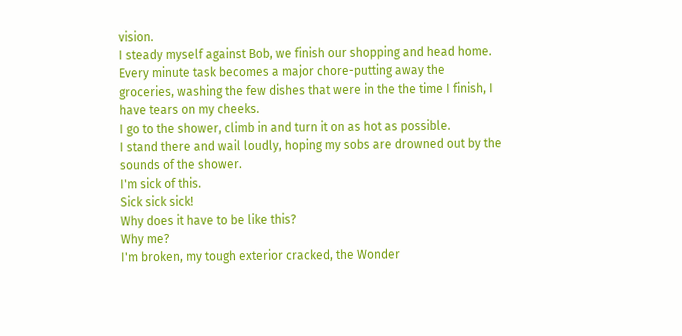vision.
I steady myself against Bob, we finish our shopping and head home.
Every minute task becomes a major chore-putting away the groceries, washing the few dishes that were in the the time I finish, I have tears on my cheeks.
I go to the shower, climb in and turn it on as hot as possible.
I stand there and wail loudly, hoping my sobs are drowned out by the sounds of the shower.
I'm sick of this.
Sick sick sick!
Why does it have to be like this?
Why me?
I'm broken, my tough exterior cracked, the Wonder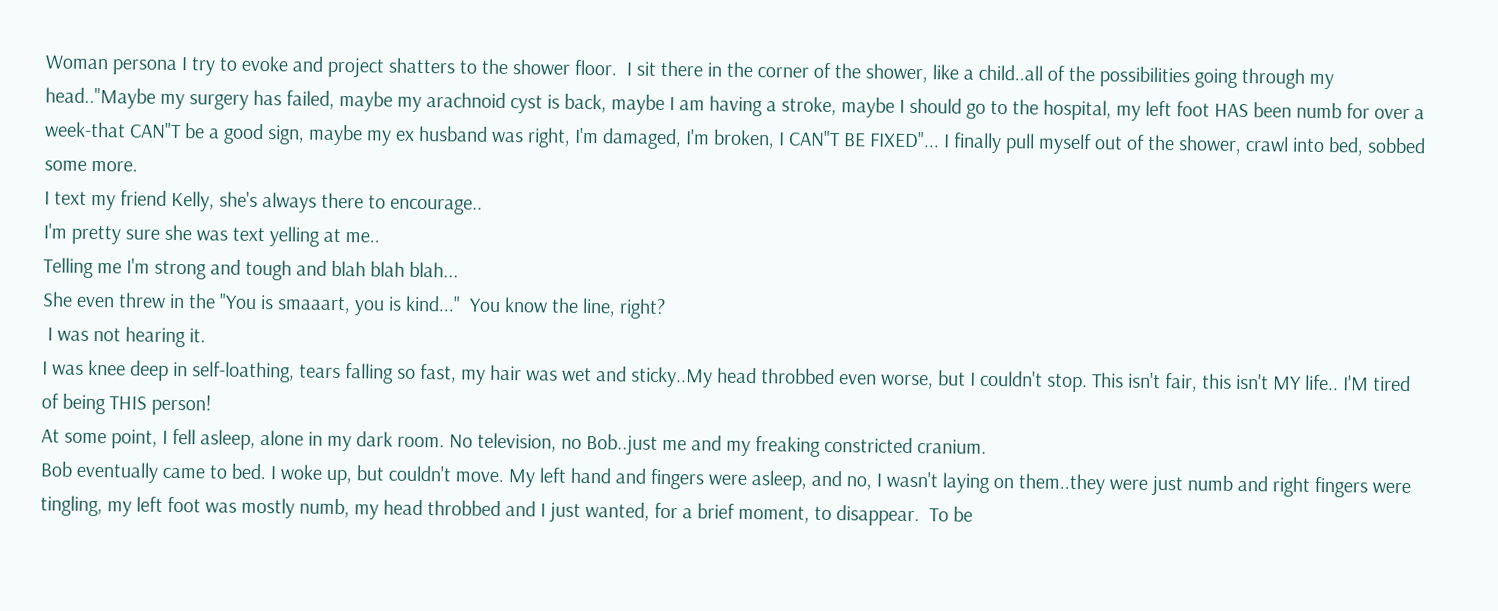Woman persona I try to evoke and project shatters to the shower floor.  I sit there in the corner of the shower, like a child..all of the possibilities going through my head.."Maybe my surgery has failed, maybe my arachnoid cyst is back, maybe I am having a stroke, maybe I should go to the hospital, my left foot HAS been numb for over a week-that CAN"T be a good sign, maybe my ex husband was right, I'm damaged, I'm broken, I CAN"T BE FIXED"... I finally pull myself out of the shower, crawl into bed, sobbed some more.
I text my friend Kelly, she's always there to encourage..
I'm pretty sure she was text yelling at me..
Telling me I'm strong and tough and blah blah blah...
She even threw in the "You is smaaart, you is kind..."  You know the line, right?
 I was not hearing it.
I was knee deep in self-loathing, tears falling so fast, my hair was wet and sticky..My head throbbed even worse, but I couldn't stop. This isn't fair, this isn't MY life.. I'M tired of being THIS person!
At some point, I fell asleep, alone in my dark room. No television, no Bob..just me and my freaking constricted cranium.
Bob eventually came to bed. I woke up, but couldn't move. My left hand and fingers were asleep, and no, I wasn't laying on them..they were just numb and right fingers were tingling, my left foot was mostly numb, my head throbbed and I just wanted, for a brief moment, to disappear.  To be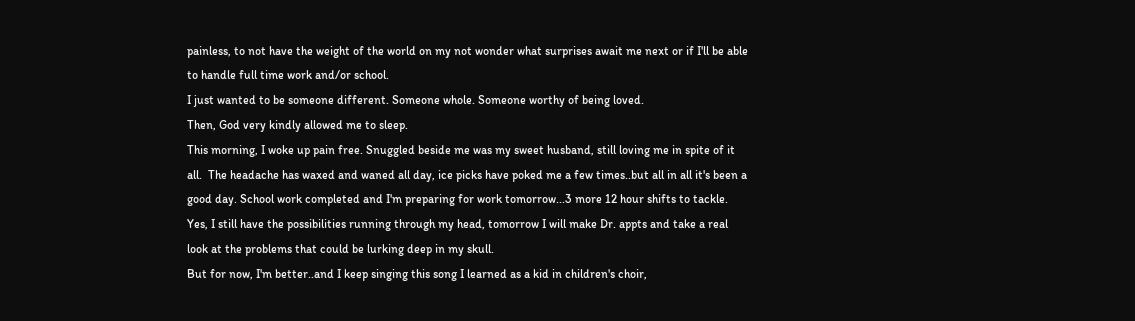painless, to not have the weight of the world on my not wonder what surprises await me next or if I'll be able to handle full time work and/or school.
I just wanted to be someone different. Someone whole. Someone worthy of being loved.
Then, God very kindly allowed me to sleep.
This morning, I woke up pain free. Snuggled beside me was my sweet husband, still loving me in spite of it all.  The headache has waxed and waned all day, ice picks have poked me a few times..but all in all it's been a good day. School work completed and I'm preparing for work tomorrow...3 more 12 hour shifts to tackle.
Yes, I still have the possibilities running through my head, tomorrow I will make Dr. appts and take a real look at the problems that could be lurking deep in my skull.
But for now, I'm better..and I keep singing this song I learned as a kid in children's choir,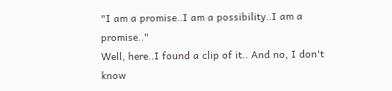"I am a promise..I am a possibility..I am a promise.."
Well, here..I found a clip of it.. And no, I don't know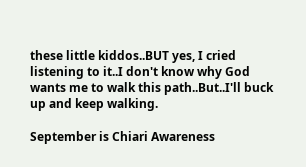these little kiddos..BUT yes, I cried listening to it..I don't know why God wants me to walk this path..But..I'll buck up and keep walking.

September is Chiari Awareness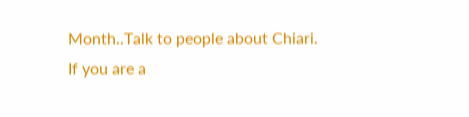Month..Talk to people about Chiari.
If you are a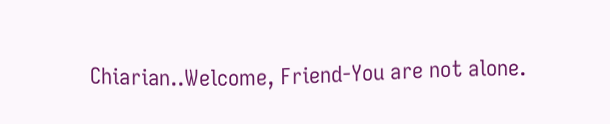Chiarian..Welcome, Friend-You are not alone.